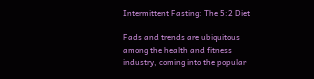Intermittent Fasting: The 5:2 Diet

Fads and trends are ubiquitous among the health and fitness industry, coming into the popular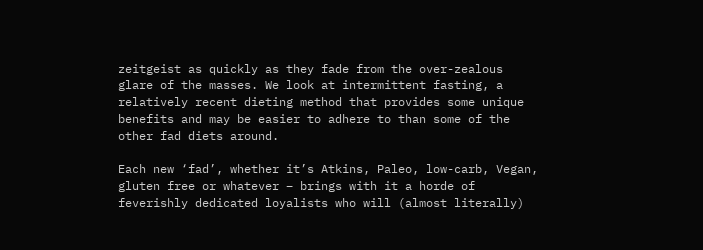zeitgeist as quickly as they fade from the over-zealous glare of the masses. We look at intermittent fasting, a relatively recent dieting method that provides some unique benefits and may be easier to adhere to than some of the other fad diets around.

Each new ‘fad’, whether it’s Atkins, Paleo, low-carb, Vegan, gluten free or whatever – brings with it a horde of feverishly dedicated loyalists who will (almost literally)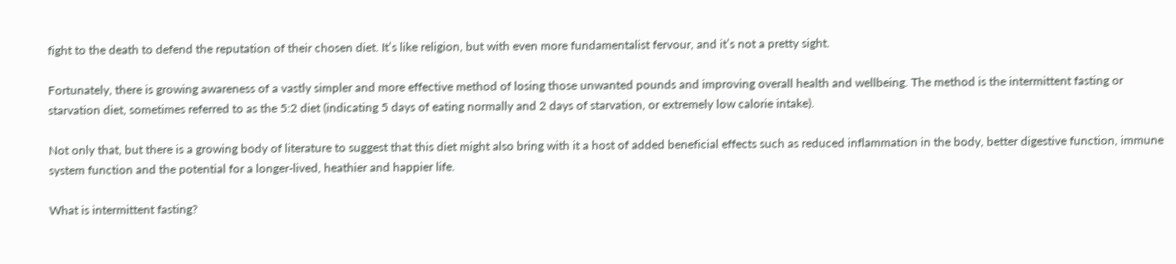fight to the death to defend the reputation of their chosen diet. It’s like religion, but with even more fundamentalist fervour, and it’s not a pretty sight.

Fortunately, there is growing awareness of a vastly simpler and more effective method of losing those unwanted pounds and improving overall health and wellbeing. The method is the intermittent fasting or starvation diet, sometimes referred to as the 5:2 diet (indicating 5 days of eating normally and 2 days of starvation, or extremely low calorie intake).

Not only that, but there is a growing body of literature to suggest that this diet might also bring with it a host of added beneficial effects such as reduced inflammation in the body, better digestive function, immune system function and the potential for a longer-lived, heathier and happier life.

What is intermittent fasting?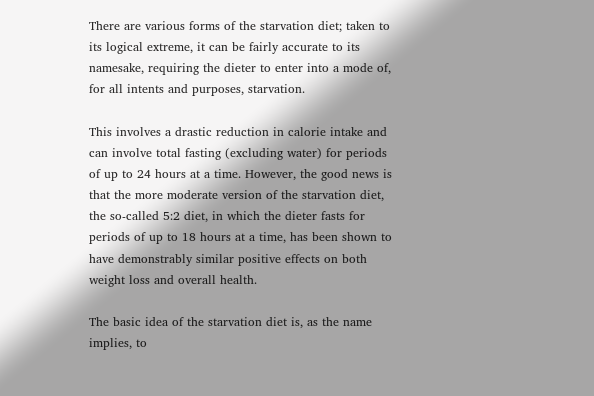There are various forms of the starvation diet; taken to its logical extreme, it can be fairly accurate to its namesake, requiring the dieter to enter into a mode of, for all intents and purposes, starvation.

This involves a drastic reduction in calorie intake and can involve total fasting (excluding water) for periods of up to 24 hours at a time. However, the good news is that the more moderate version of the starvation diet, the so-called 5:2 diet, in which the dieter fasts for periods of up to 18 hours at a time, has been shown to have demonstrably similar positive effects on both weight loss and overall health.

The basic idea of the starvation diet is, as the name implies, to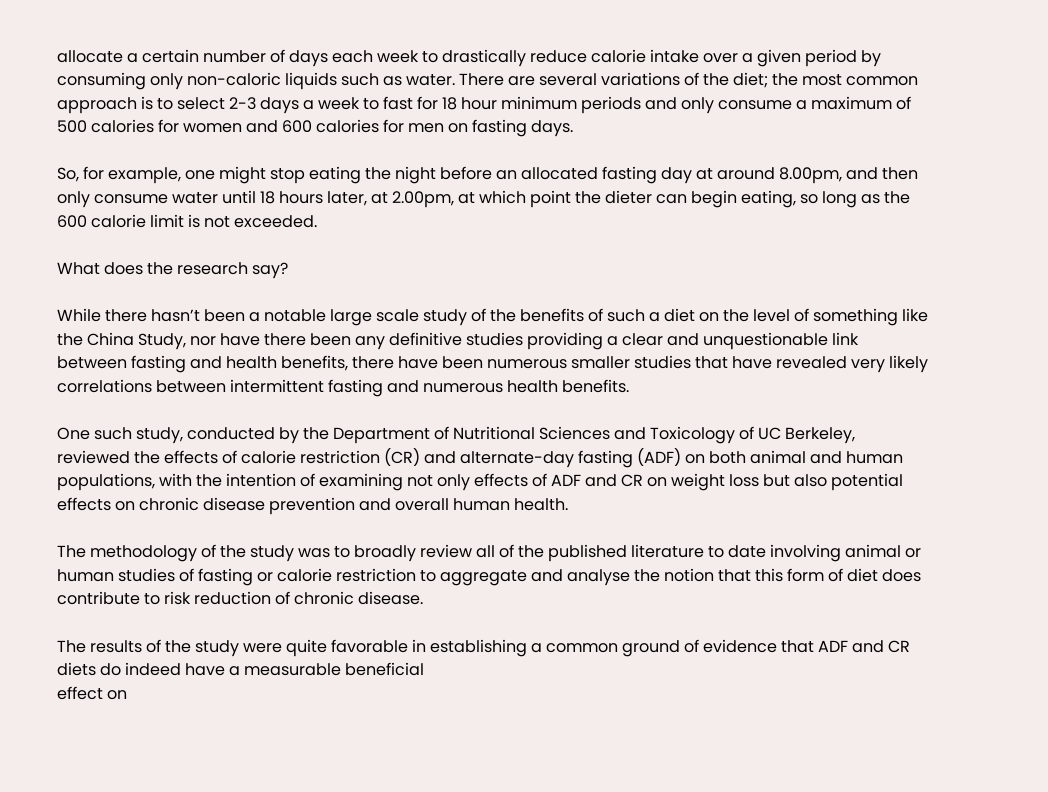allocate a certain number of days each week to drastically reduce calorie intake over a given period by consuming only non-caloric liquids such as water. There are several variations of the diet; the most common approach is to select 2-3 days a week to fast for 18 hour minimum periods and only consume a maximum of 500 calories for women and 600 calories for men on fasting days.

So, for example, one might stop eating the night before an allocated fasting day at around 8.00pm, and then only consume water until 18 hours later, at 2.00pm, at which point the dieter can begin eating, so long as the 600 calorie limit is not exceeded.

What does the research say?

While there hasn’t been a notable large scale study of the benefits of such a diet on the level of something like the China Study, nor have there been any definitive studies providing a clear and unquestionable link between fasting and health benefits, there have been numerous smaller studies that have revealed very likely correlations between intermittent fasting and numerous health benefits.

One such study, conducted by the Department of Nutritional Sciences and Toxicology of UC Berkeley, reviewed the effects of calorie restriction (CR) and alternate-day fasting (ADF) on both animal and human populations, with the intention of examining not only effects of ADF and CR on weight loss but also potential effects on chronic disease prevention and overall human health.

The methodology of the study was to broadly review all of the published literature to date involving animal or human studies of fasting or calorie restriction to aggregate and analyse the notion that this form of diet does contribute to risk reduction of chronic disease.

The results of the study were quite favorable in establishing a common ground of evidence that ADF and CR diets do indeed have a measurable beneficial
effect on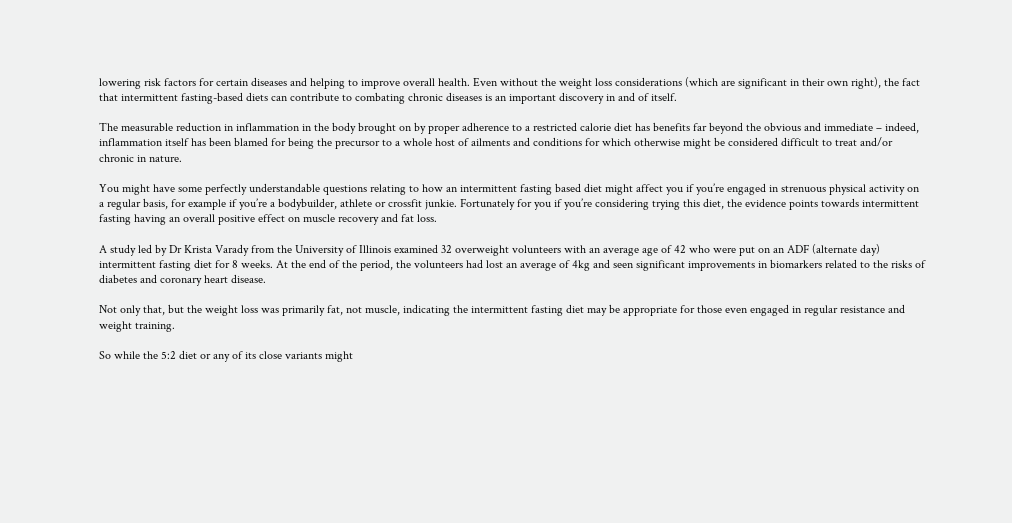lowering risk factors for certain diseases and helping to improve overall health. Even without the weight loss considerations (which are significant in their own right), the fact that intermittent fasting-based diets can contribute to combating chronic diseases is an important discovery in and of itself.

The measurable reduction in inflammation in the body brought on by proper adherence to a restricted calorie diet has benefits far beyond the obvious and immediate – indeed, inflammation itself has been blamed for being the precursor to a whole host of ailments and conditions for which otherwise might be considered difficult to treat and/or chronic in nature.

You might have some perfectly understandable questions relating to how an intermittent fasting based diet might affect you if you’re engaged in strenuous physical activity on a regular basis, for example if you’re a bodybuilder, athlete or crossfit junkie. Fortunately for you if you’re considering trying this diet, the evidence points towards intermittent fasting having an overall positive effect on muscle recovery and fat loss.

A study led by Dr Krista Varady from the University of Illinois examined 32 overweight volunteers with an average age of 42 who were put on an ADF (alternate day) intermittent fasting diet for 8 weeks. At the end of the period, the volunteers had lost an average of 4kg and seen significant improvements in biomarkers related to the risks of diabetes and coronary heart disease.

Not only that, but the weight loss was primarily fat, not muscle, indicating the intermittent fasting diet may be appropriate for those even engaged in regular resistance and weight training.

So while the 5:2 diet or any of its close variants might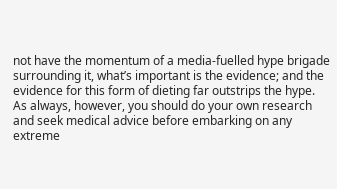not have the momentum of a media-fuelled hype brigade surrounding it, what’s important is the evidence; and the evidence for this form of dieting far outstrips the hype. As always, however, you should do your own research and seek medical advice before embarking on any extreme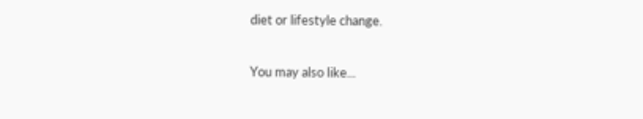diet or lifestyle change.

You may also like...